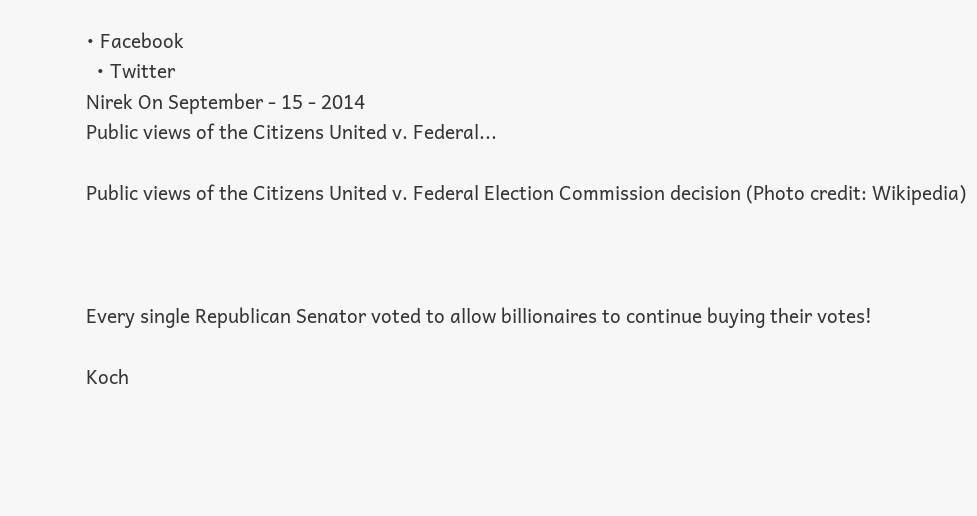• Facebook
  • Twitter
Nirek On September - 15 - 2014
Public views of the Citizens United v. Federal...

Public views of the Citizens United v. Federal Election Commission decision (Photo credit: Wikipedia)



Every single Republican Senator voted to allow billionaires to continue buying their votes!

Koch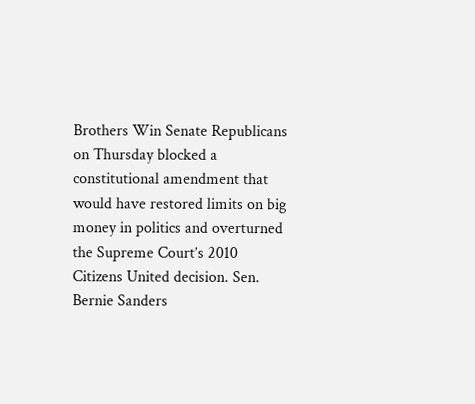Brothers Win Senate Republicans on Thursday blocked a constitutional amendment that would have restored limits on big money in politics and overturned the Supreme Court’s 2010 Citizens United decision. Sen. Bernie Sanders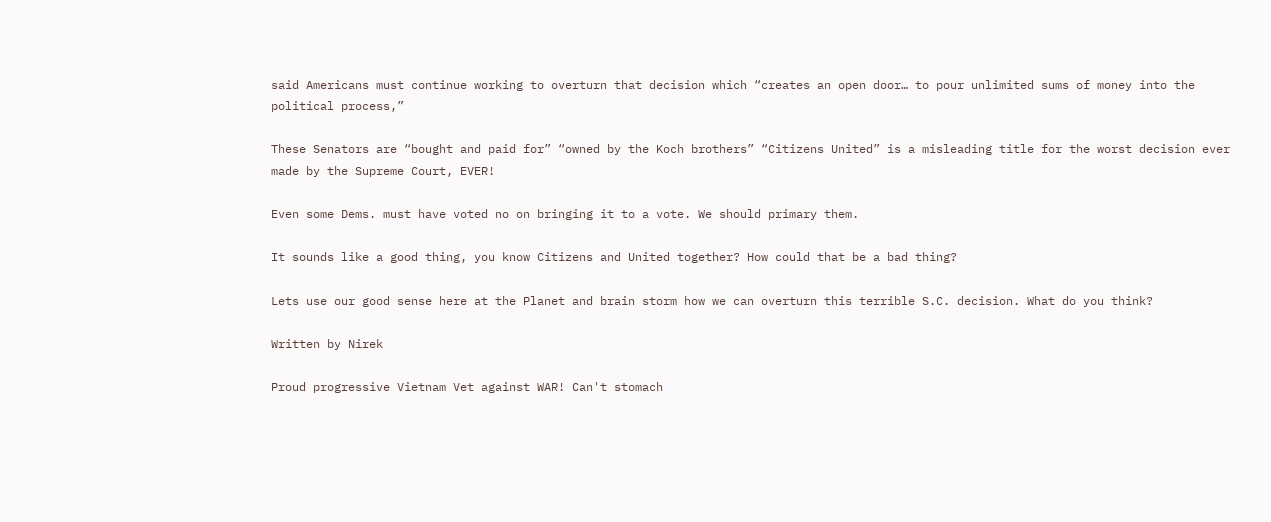said Americans must continue working to overturn that decision which “creates an open door… to pour unlimited sums of money into the political process,”

These Senators are “bought and paid for” “owned by the Koch brothers” “Citizens United” is a misleading title for the worst decision ever made by the Supreme Court, EVER!

Even some Dems. must have voted no on bringing it to a vote. We should primary them.

It sounds like a good thing, you know Citizens and United together? How could that be a bad thing?

Lets use our good sense here at the Planet and brain storm how we can overturn this terrible S.C. decision. What do you think?

Written by Nirek

Proud progressive Vietnam Vet against WAR! Can't stomach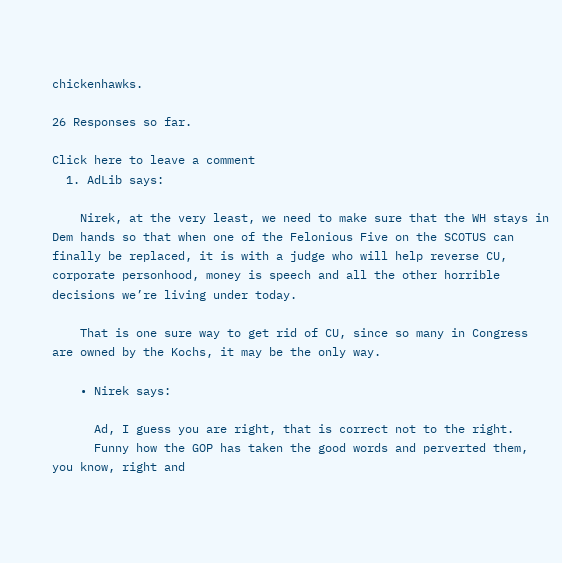chickenhawks.

26 Responses so far.

Click here to leave a comment
  1. AdLib says:

    Nirek, at the very least, we need to make sure that the WH stays in Dem hands so that when one of the Felonious Five on the SCOTUS can finally be replaced, it is with a judge who will help reverse CU, corporate personhood, money is speech and all the other horrible decisions we’re living under today.

    That is one sure way to get rid of CU, since so many in Congress are owned by the Kochs, it may be the only way.

    • Nirek says:

      Ad, I guess you are right, that is correct not to the right.
      Funny how the GOP has taken the good words and perverted them, you know, right and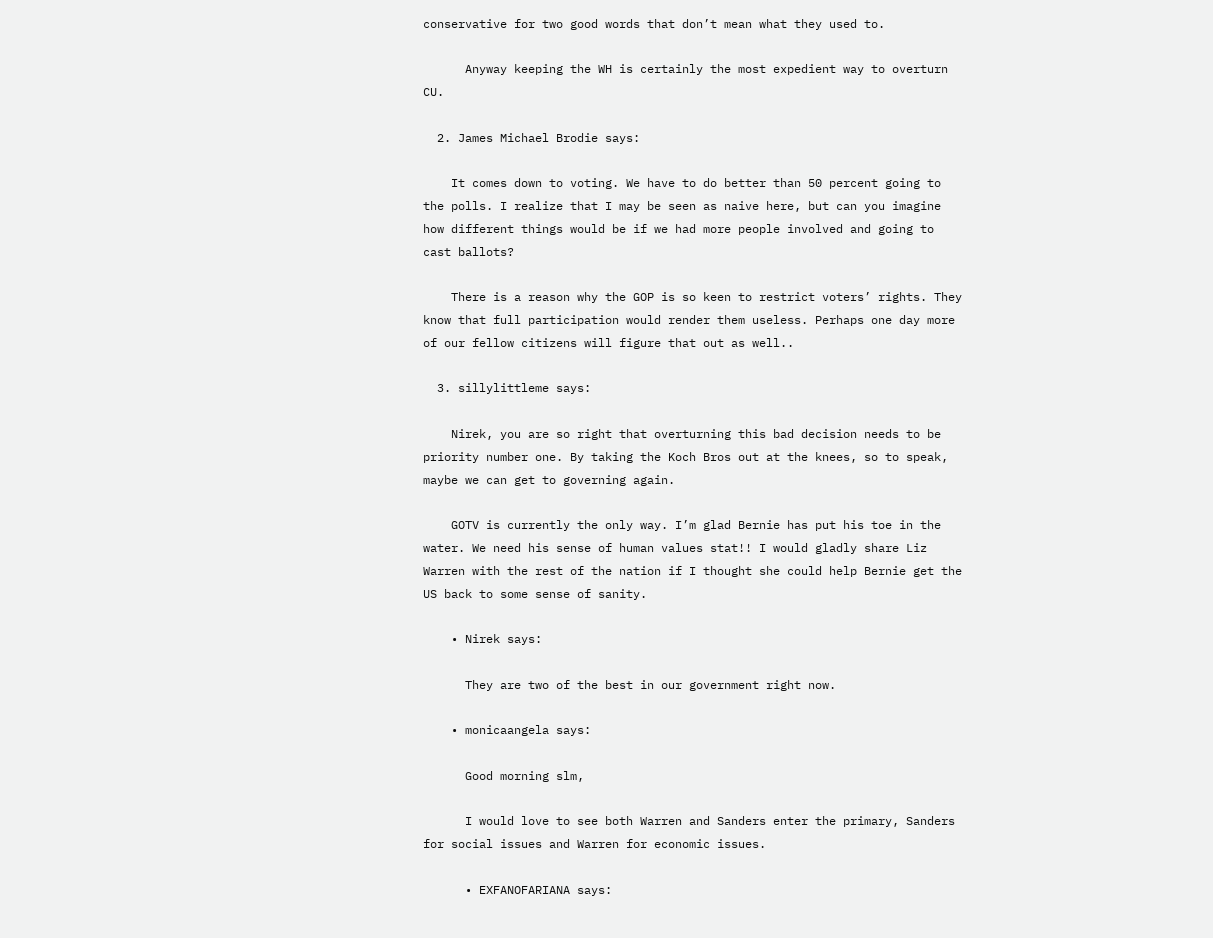conservative for two good words that don’t mean what they used to.

      Anyway keeping the WH is certainly the most expedient way to overturn CU.

  2. James Michael Brodie says:

    It comes down to voting. We have to do better than 50 percent going to the polls. I realize that I may be seen as naive here, but can you imagine how different things would be if we had more people involved and going to cast ballots?

    There is a reason why the GOP is so keen to restrict voters’ rights. They know that full participation would render them useless. Perhaps one day more of our fellow citizens will figure that out as well..

  3. sillylittleme says:

    Nirek, you are so right that overturning this bad decision needs to be priority number one. By taking the Koch Bros out at the knees, so to speak, maybe we can get to governing again.

    GOTV is currently the only way. I’m glad Bernie has put his toe in the water. We need his sense of human values stat!! I would gladly share Liz Warren with the rest of the nation if I thought she could help Bernie get the US back to some sense of sanity.

    • Nirek says:

      They are two of the best in our government right now.

    • monicaangela says:

      Good morning slm,

      I would love to see both Warren and Sanders enter the primary, Sanders for social issues and Warren for economic issues.

      • EXFANOFARIANA says: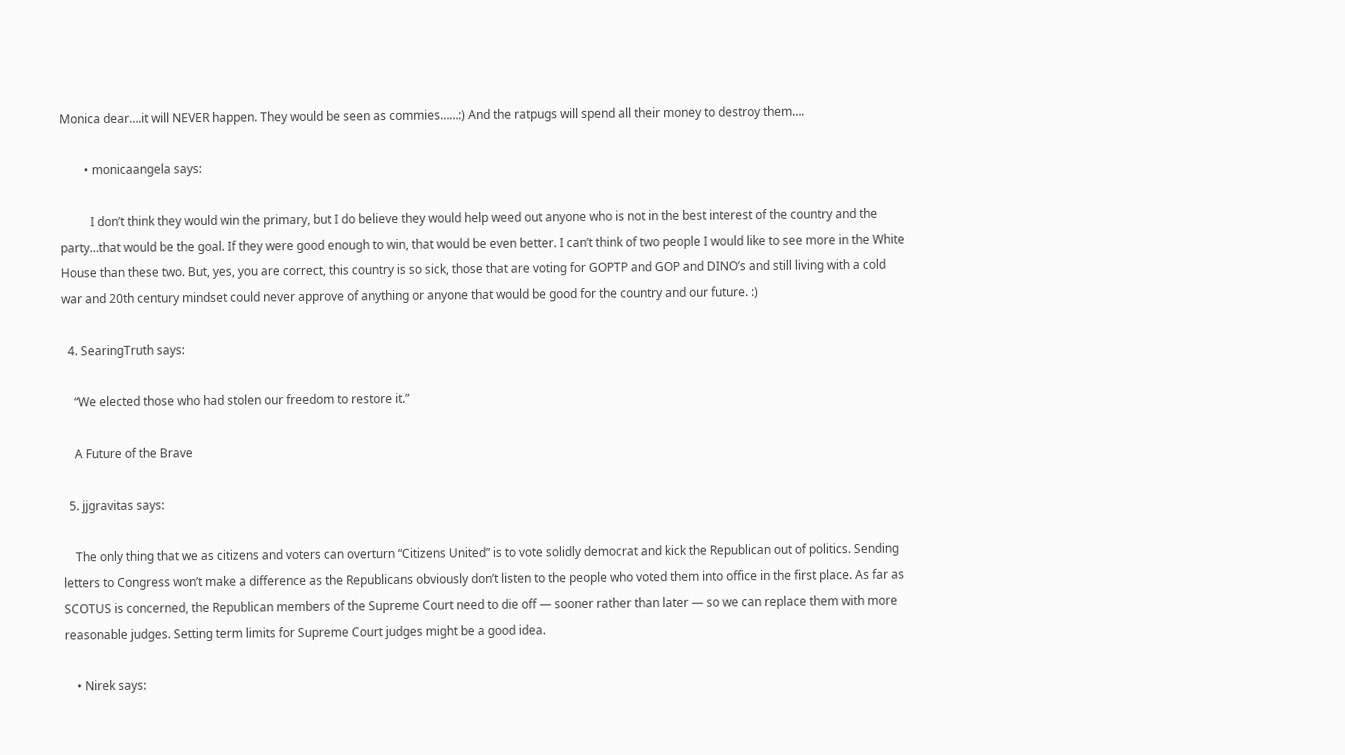Monica dear….it will NEVER happen. They would be seen as commies……:) And the ratpugs will spend all their money to destroy them….

        • monicaangela says:

          I don’t think they would win the primary, but I do believe they would help weed out anyone who is not in the best interest of the country and the party…that would be the goal. If they were good enough to win, that would be even better. I can’t think of two people I would like to see more in the White House than these two. But, yes, you are correct, this country is so sick, those that are voting for GOPTP and GOP and DINO’s and still living with a cold war and 20th century mindset could never approve of anything or anyone that would be good for the country and our future. :)

  4. SearingTruth says:

    “We elected those who had stolen our freedom to restore it.”

    A Future of the Brave

  5. jjgravitas says:

    The only thing that we as citizens and voters can overturn “Citizens United” is to vote solidly democrat and kick the Republican out of politics. Sending letters to Congress won’t make a difference as the Republicans obviously don’t listen to the people who voted them into office in the first place. As far as SCOTUS is concerned, the Republican members of the Supreme Court need to die off — sooner rather than later — so we can replace them with more reasonable judges. Setting term limits for Supreme Court judges might be a good idea.

    • Nirek says: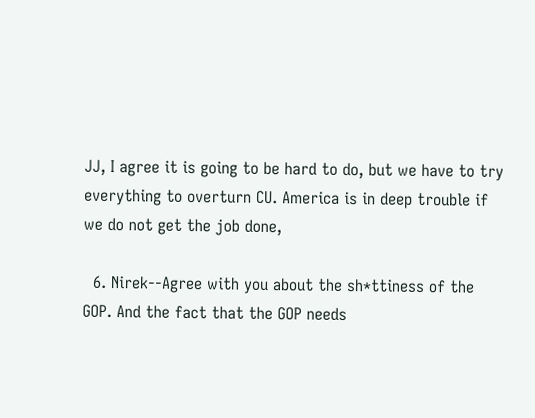JJ, I agree it is going to be hard to do, but we have to try everything to overturn CU. America is in deep trouble if we do not get the job done,

  6. Nirek--Agree with you about the sh*ttiness of the GOP. And the fact that the GOP needs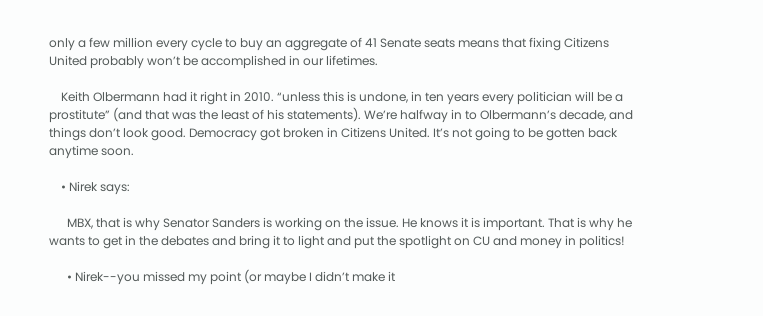only a few million every cycle to buy an aggregate of 41 Senate seats means that fixing Citizens United probably won’t be accomplished in our lifetimes.

    Keith Olbermann had it right in 2010. “unless this is undone, in ten years every politician will be a prostitute” (and that was the least of his statements). We’re halfway in to Olbermann’s decade, and things don’t look good. Democracy got broken in Citizens United. It’s not going to be gotten back anytime soon.

    • Nirek says:

      MBX, that is why Senator Sanders is working on the issue. He knows it is important. That is why he wants to get in the debates and bring it to light and put the spotlight on CU and money in politics!

      • Nirek--you missed my point (or maybe I didn’t make it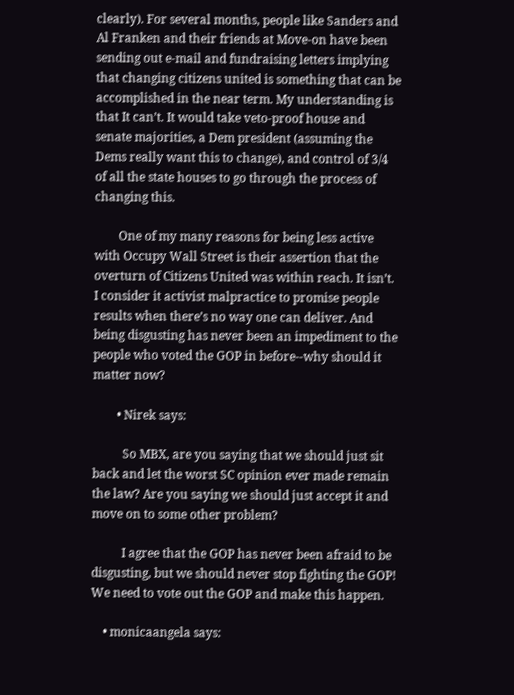clearly). For several months, people like Sanders and Al Franken and their friends at Move-on have been sending out e-mail and fundraising letters implying that changing citizens united is something that can be accomplished in the near term. My understanding is that It can’t. It would take veto-proof house and senate majorities, a Dem president (assuming the Dems really want this to change), and control of 3/4 of all the state houses to go through the process of changing this.

        One of my many reasons for being less active with Occupy Wall Street is their assertion that the overturn of Citizens United was within reach. It isn’t. I consider it activist malpractice to promise people results when there’s no way one can deliver. And being disgusting has never been an impediment to the people who voted the GOP in before--why should it matter now?

        • Nirek says:

          So MBX, are you saying that we should just sit back and let the worst SC opinion ever made remain the law? Are you saying we should just accept it and move on to some other problem?

          I agree that the GOP has never been afraid to be disgusting, but we should never stop fighting the GOP! We need to vote out the GOP and make this happen.

    • monicaangela says: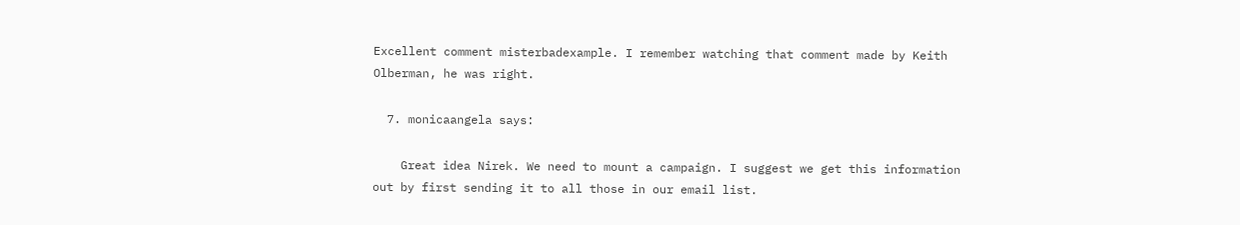Excellent comment misterbadexample. I remember watching that comment made by Keith Olberman, he was right.

  7. monicaangela says:

    Great idea Nirek. We need to mount a campaign. I suggest we get this information out by first sending it to all those in our email list.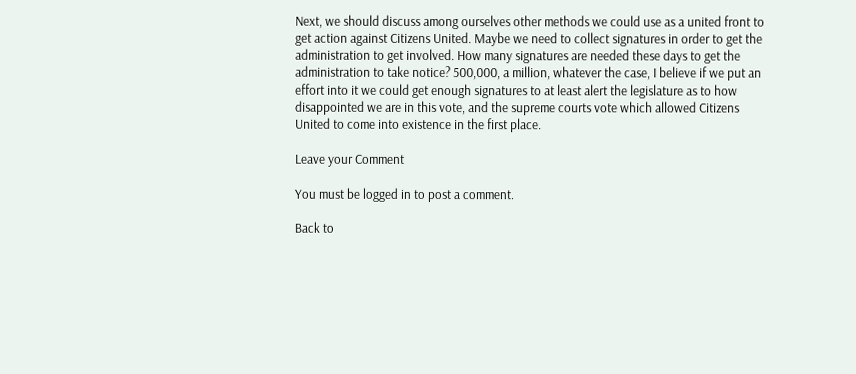Next, we should discuss among ourselves other methods we could use as a united front to get action against Citizens United. Maybe we need to collect signatures in order to get the administration to get involved. How many signatures are needed these days to get the administration to take notice? 500,000, a million, whatever the case, I believe if we put an effort into it we could get enough signatures to at least alert the legislature as to how disappointed we are in this vote, and the supreme courts vote which allowed Citizens United to come into existence in the first place.

Leave your Comment

You must be logged in to post a comment.

Back to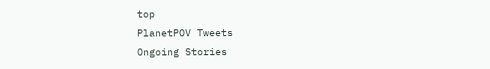top
PlanetPOV Tweets
Ongoing Stories